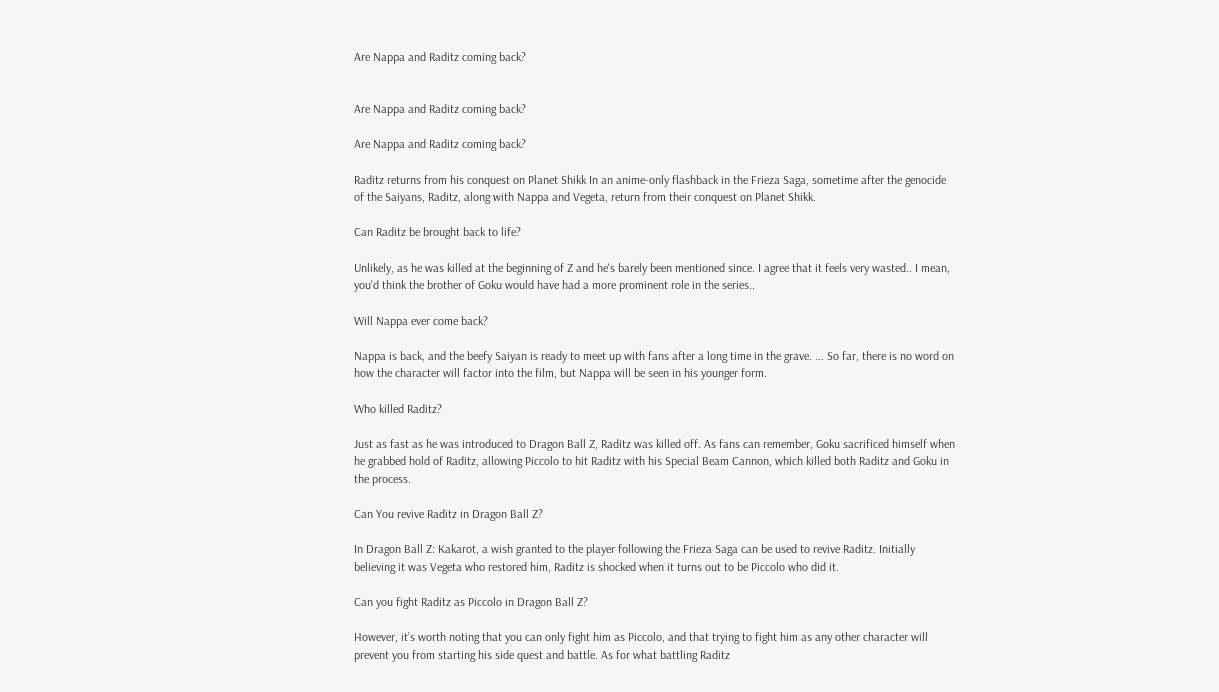Are Nappa and Raditz coming back?


Are Nappa and Raditz coming back?

Are Nappa and Raditz coming back?

Raditz returns from his conquest on Planet Shikk In an anime-only flashback in the Frieza Saga, sometime after the genocide of the Saiyans, Raditz, along with Nappa and Vegeta, return from their conquest on Planet Shikk.

Can Raditz be brought back to life?

Unlikely, as he was killed at the beginning of Z and he's barely been mentioned since. I agree that it feels very wasted.. I mean, you'd think the brother of Goku would have had a more prominent role in the series..

Will Nappa ever come back?

Nappa is back, and the beefy Saiyan is ready to meet up with fans after a long time in the grave. ... So far, there is no word on how the character will factor into the film, but Nappa will be seen in his younger form.

Who killed Raditz?

Just as fast as he was introduced to Dragon Ball Z, Raditz was killed off. As fans can remember, Goku sacrificed himself when he grabbed hold of Raditz, allowing Piccolo to hit Raditz with his Special Beam Cannon, which killed both Raditz and Goku in the process.

Can You revive Raditz in Dragon Ball Z?

In Dragon Ball Z: Kakarot, a wish granted to the player following the Frieza Saga can be used to revive Raditz. Initially believing it was Vegeta who restored him, Raditz is shocked when it turns out to be Piccolo who did it.

Can you fight Raditz as Piccolo in Dragon Ball Z?

However, it’s worth noting that you can only fight him as Piccolo, and that trying to fight him as any other character will prevent you from starting his side quest and battle. As for what battling Raditz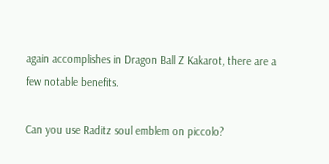again accomplishes in Dragon Ball Z Kakarot, there are a few notable benefits.

Can you use Raditz soul emblem on piccolo?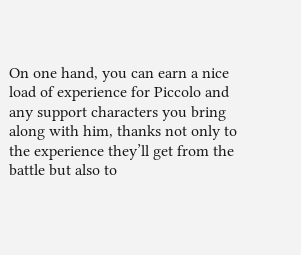On one hand, you can earn a nice load of experience for Piccolo and any support characters you bring along with him, thanks not only to the experience they’ll get from the battle but also to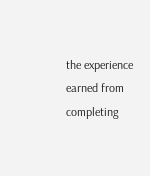the experience earned from completing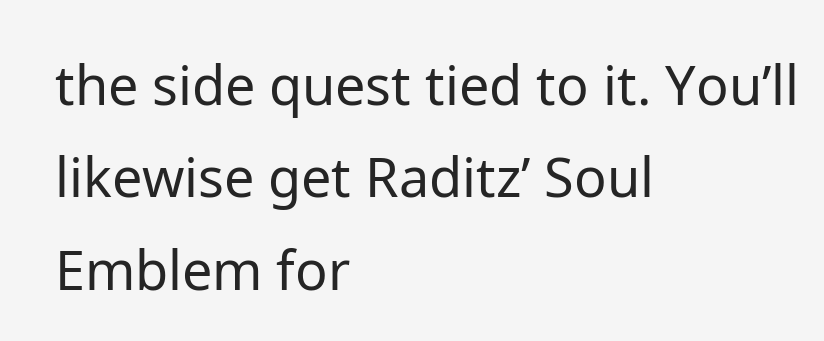the side quest tied to it. You’ll likewise get Raditz’ Soul Emblem for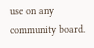use on any community board.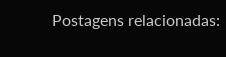Postagens relacionadas: